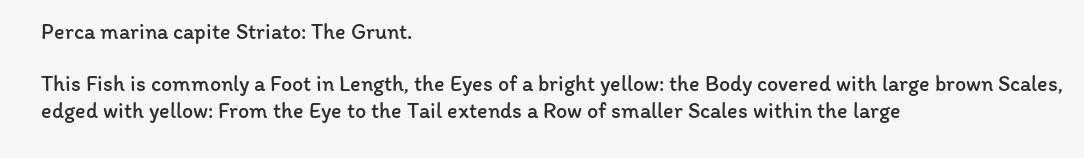Perca marina capite Striato: The Grunt.

This Fish is commonly a Foot in Length, the Eyes of a bright yellow: the Body covered with large brown Scales, edged with yellow: From the Eye to the Tail extends a Row of smaller Scales within the large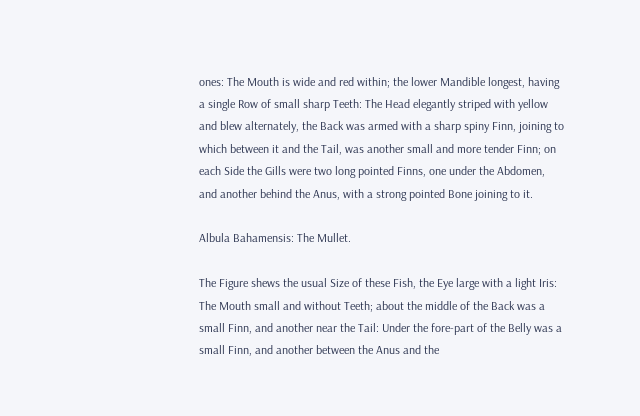ones: The Mouth is wide and red within; the lower Mandible longest, having a single Row of small sharp Teeth: The Head elegantly striped with yellow and blew alternately, the Back was armed with a sharp spiny Finn, joining to which between it and the Tail, was another small and more tender Finn; on each Side the Gills were two long pointed Finns, one under the Abdomen, and another behind the Anus, with a strong pointed Bone joining to it.

Albula Bahamensis: The Mullet.

The Figure shews the usual Size of these Fish, the Eye large with a light Iris: The Mouth small and without Teeth; about the middle of the Back was a small Finn, and another near the Tail: Under the fore-part of the Belly was a small Finn, and another between the Anus and the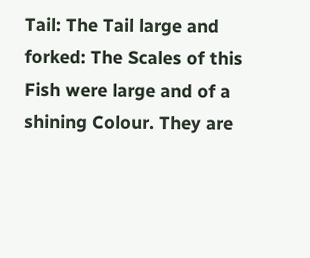Tail: The Tail large and forked: The Scales of this Fish were large and of a shining Colour. They are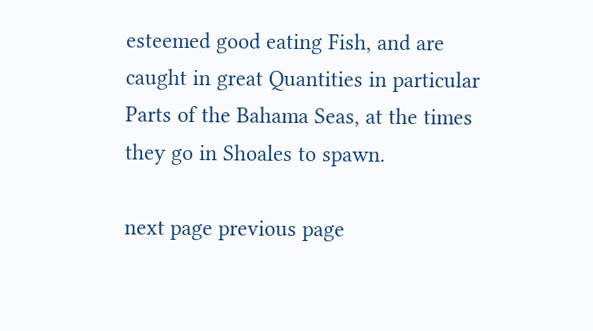esteemed good eating Fish, and are caught in great Quantities in particular Parts of the Bahama Seas, at the times they go in Shoales to spawn.

next page previous page